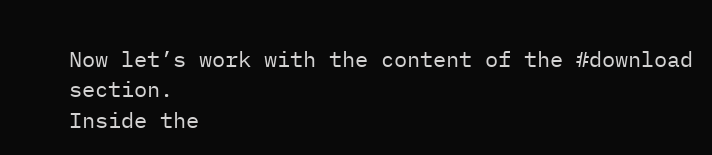Now let’s work with the content of the #download section.
Inside the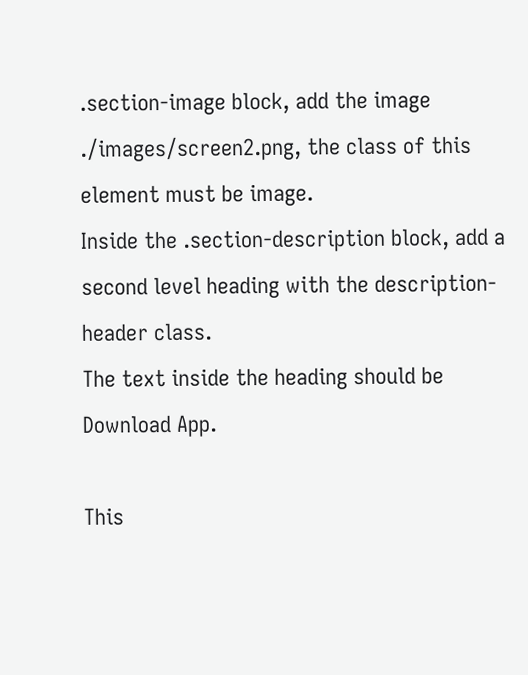.section-image block, add the image ./images/screen2.png, the class of this element must be image.
Inside the .section-description block, add a second level heading with the description-header class.
The text inside the heading should be Download App.

This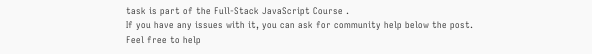task is part of the Full-Stack JavaScript Course .
If you have any issues with it, you can ask for community help below the post.
Feel free to help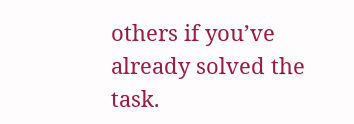others if you’ve already solved the task.